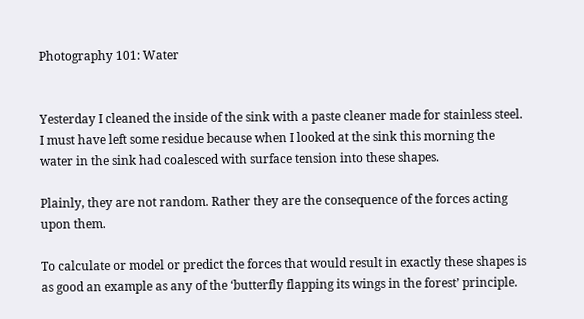Photography 101: Water


Yesterday I cleaned the inside of the sink with a paste cleaner made for stainless steel. I must have left some residue because when I looked at the sink this morning the water in the sink had coalesced with surface tension into these shapes.

Plainly, they are not random. Rather they are the consequence of the forces acting upon them.

To calculate or model or predict the forces that would result in exactly these shapes is as good an example as any of the ‘butterfly flapping its wings in the forest’ principle.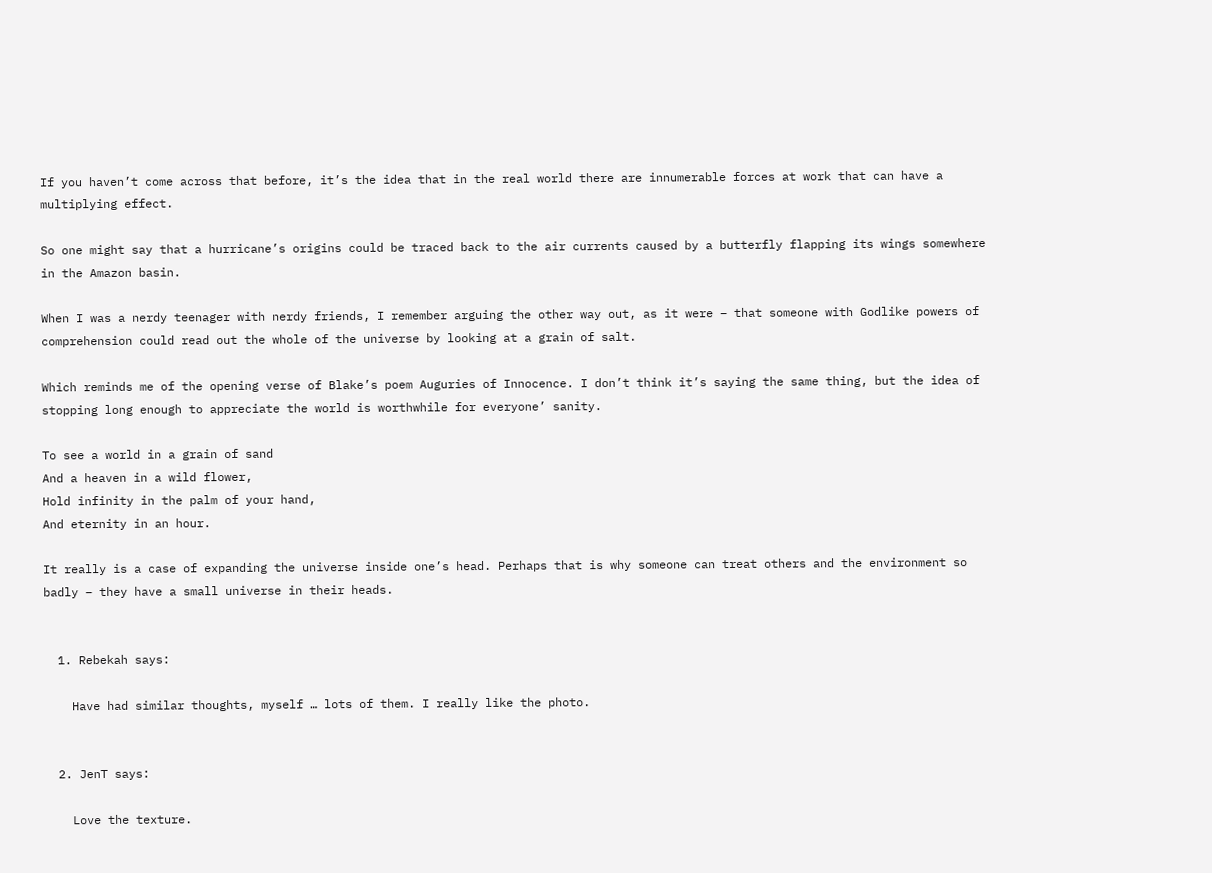If you haven’t come across that before, it’s the idea that in the real world there are innumerable forces at work that can have a multiplying effect.

So one might say that a hurricane’s origins could be traced back to the air currents caused by a butterfly flapping its wings somewhere in the Amazon basin.

When I was a nerdy teenager with nerdy friends, I remember arguing the other way out, as it were – that someone with Godlike powers of comprehension could read out the whole of the universe by looking at a grain of salt.

Which reminds me of the opening verse of Blake’s poem Auguries of Innocence. I don’t think it’s saying the same thing, but the idea of stopping long enough to appreciate the world is worthwhile for everyone’ sanity.

To see a world in a grain of sand
And a heaven in a wild flower,
Hold infinity in the palm of your hand,
And eternity in an hour.

It really is a case of expanding the universe inside one’s head. Perhaps that is why someone can treat others and the environment so badly – they have a small universe in their heads.


  1. Rebekah says:

    Have had similar thoughts, myself … lots of them. I really like the photo.


  2. JenT says:

    Love the texture.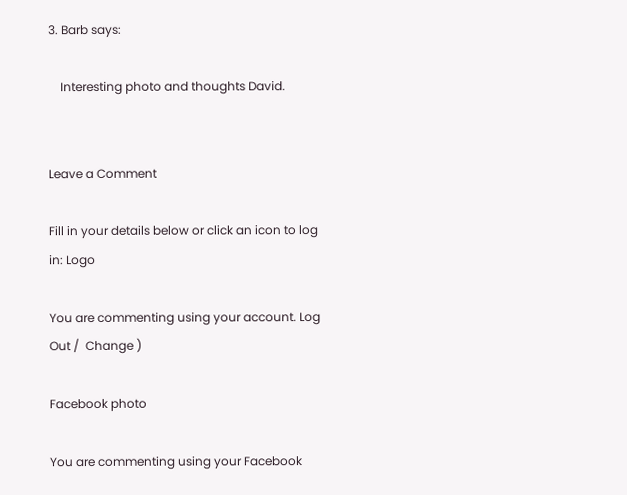3. Barb says:

    Interesting photo and thoughts David.


Leave a Comment

Fill in your details below or click an icon to log in: Logo

You are commenting using your account. Log Out /  Change )

Facebook photo

You are commenting using your Facebook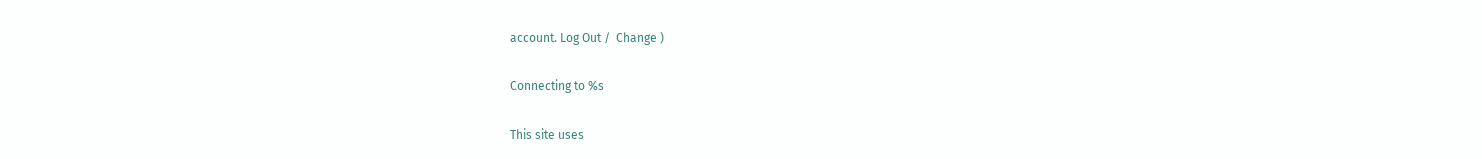account. Log Out /  Change )

Connecting to %s

This site uses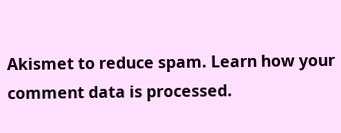Akismet to reduce spam. Learn how your comment data is processed.